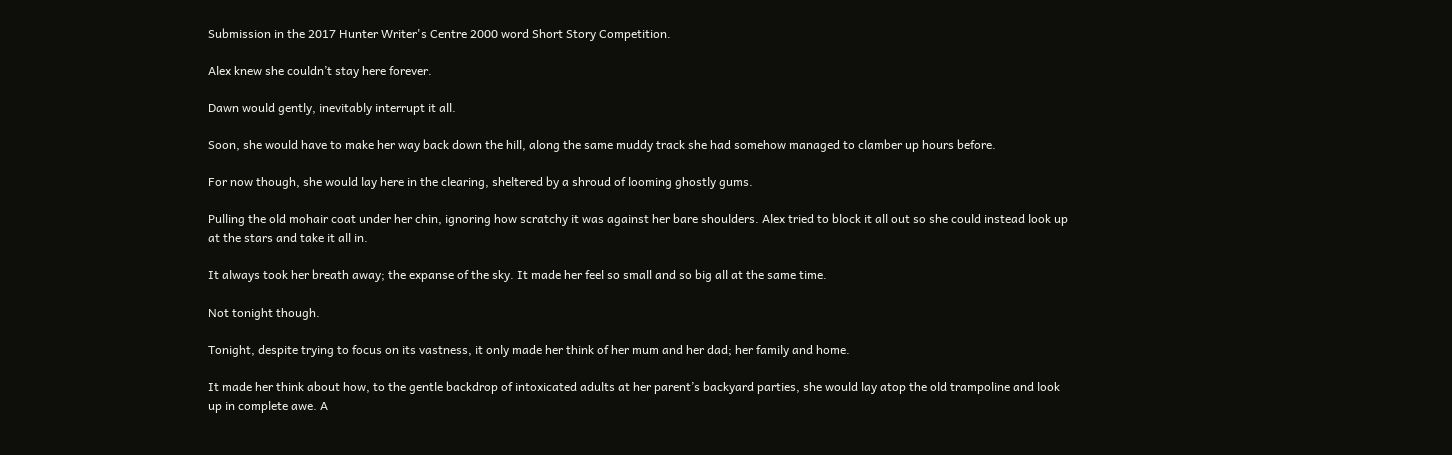Submission in the 2017 Hunter Writer's Centre 2000 word Short Story Competition.

Alex knew she couldn’t stay here forever.

Dawn would gently, inevitably interrupt it all.

Soon, she would have to make her way back down the hill, along the same muddy track she had somehow managed to clamber up hours before.

For now though, she would lay here in the clearing, sheltered by a shroud of looming ghostly gums.

Pulling the old mohair coat under her chin, ignoring how scratchy it was against her bare shoulders. Alex tried to block it all out so she could instead look up at the stars and take it all in.

It always took her breath away; the expanse of the sky. It made her feel so small and so big all at the same time.

Not tonight though.

Tonight, despite trying to focus on its vastness, it only made her think of her mum and her dad; her family and home.

It made her think about how, to the gentle backdrop of intoxicated adults at her parent’s backyard parties, she would lay atop the old trampoline and look up in complete awe. A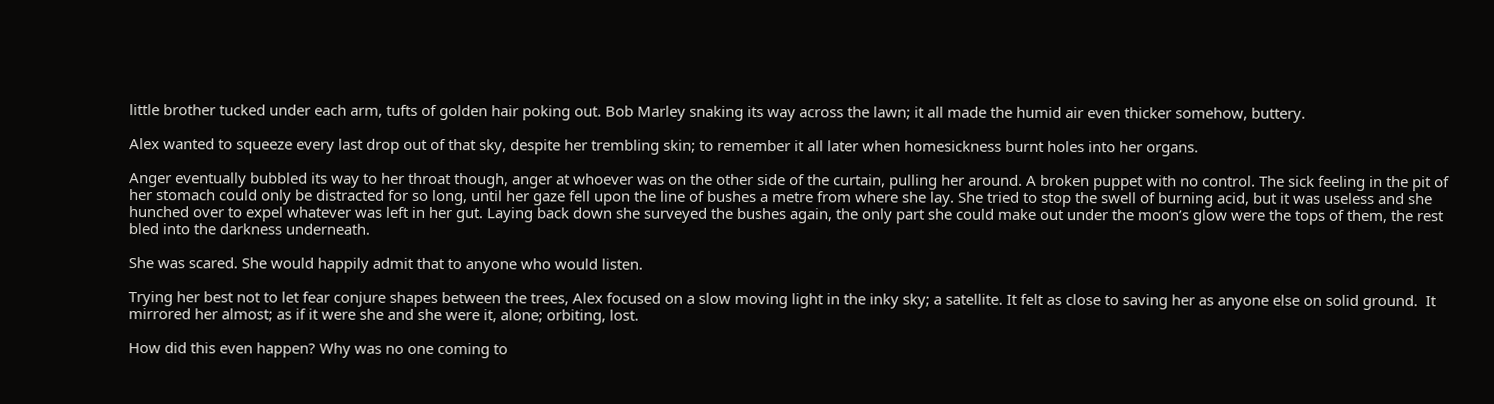little brother tucked under each arm, tufts of golden hair poking out. Bob Marley snaking its way across the lawn; it all made the humid air even thicker somehow, buttery.

Alex wanted to squeeze every last drop out of that sky, despite her trembling skin; to remember it all later when homesickness burnt holes into her organs.

Anger eventually bubbled its way to her throat though, anger at whoever was on the other side of the curtain, pulling her around. A broken puppet with no control. The sick feeling in the pit of her stomach could only be distracted for so long, until her gaze fell upon the line of bushes a metre from where she lay. She tried to stop the swell of burning acid, but it was useless and she hunched over to expel whatever was left in her gut. Laying back down she surveyed the bushes again, the only part she could make out under the moon’s glow were the tops of them, the rest bled into the darkness underneath.

She was scared. She would happily admit that to anyone who would listen.

Trying her best not to let fear conjure shapes between the trees, Alex focused on a slow moving light in the inky sky; a satellite. It felt as close to saving her as anyone else on solid ground.  It mirrored her almost; as if it were she and she were it, alone; orbiting, lost.

How did this even happen? Why was no one coming to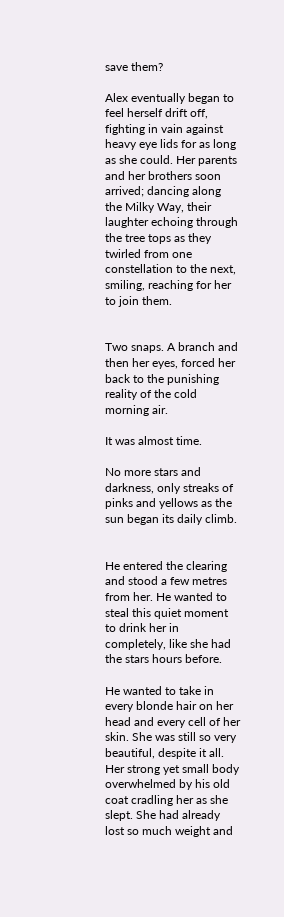save them?

Alex eventually began to feel herself drift off, fighting in vain against heavy eye lids for as long as she could. Her parents and her brothers soon arrived; dancing along the Milky Way, their laughter echoing through the tree tops as they twirled from one constellation to the next, smiling, reaching for her to join them.


Two snaps. A branch and then her eyes, forced her back to the punishing reality of the cold morning air.

It was almost time.

No more stars and darkness, only streaks of pinks and yellows as the sun began its daily climb.


He entered the clearing and stood a few metres from her. He wanted to steal this quiet moment to drink her in completely, like she had the stars hours before.

He wanted to take in every blonde hair on her head and every cell of her skin. She was still so very beautiful, despite it all. Her strong yet small body overwhelmed by his old coat cradling her as she slept. She had already lost so much weight and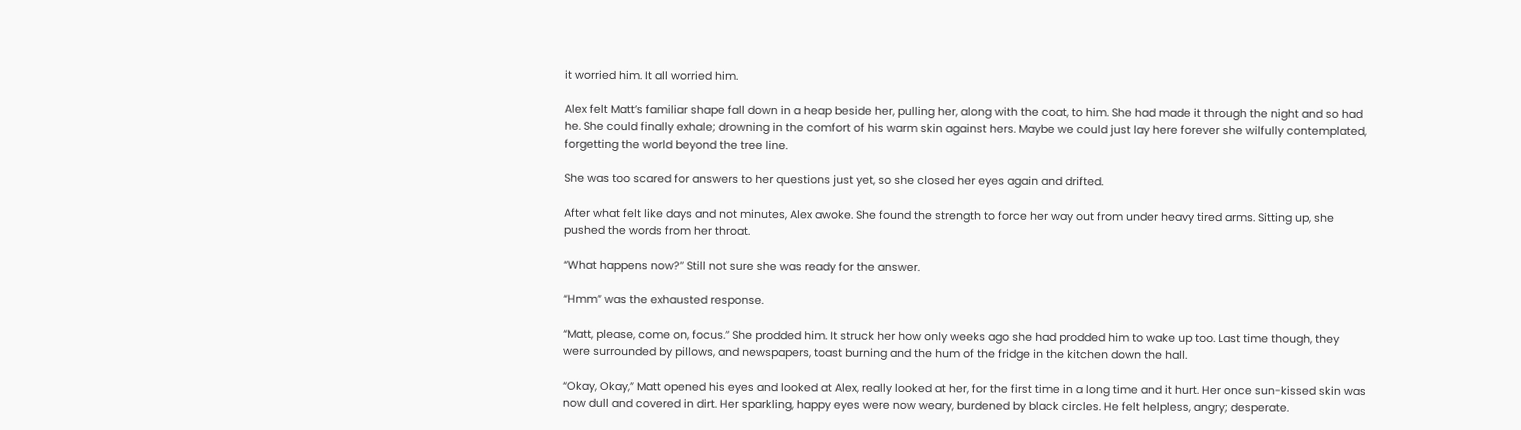it worried him. It all worried him.

Alex felt Matt’s familiar shape fall down in a heap beside her, pulling her, along with the coat, to him. She had made it through the night and so had he. She could finally exhale; drowning in the comfort of his warm skin against hers. Maybe we could just lay here forever she wilfully contemplated, forgetting the world beyond the tree line.

She was too scared for answers to her questions just yet, so she closed her eyes again and drifted.

After what felt like days and not minutes, Alex awoke. She found the strength to force her way out from under heavy tired arms. Sitting up, she pushed the words from her throat.

“What happens now?’’ Still not sure she was ready for the answer.

“Hmm” was the exhausted response.

“Matt, please, come on, focus.’’ She prodded him. It struck her how only weeks ago she had prodded him to wake up too. Last time though, they were surrounded by pillows, and newspapers, toast burning and the hum of the fridge in the kitchen down the hall.

“Okay, Okay,” Matt opened his eyes and looked at Alex, really looked at her, for the first time in a long time and it hurt. Her once sun-kissed skin was now dull and covered in dirt. Her sparkling, happy eyes were now weary, burdened by black circles. He felt helpless, angry; desperate.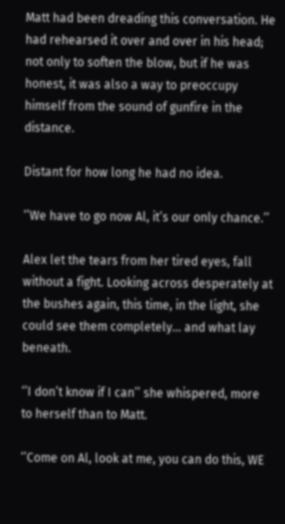Matt had been dreading this conversation. He had rehearsed it over and over in his head; not only to soften the blow, but if he was honest, it was also a way to preoccupy himself from the sound of gunfire in the distance.

Distant for how long he had no idea.

‘’We have to go now Al, it’s our only chance.’’

Alex let the tears from her tired eyes, fall without a fight. Looking across desperately at the bushes again, this time, in the light, she could see them completely… and what lay beneath.

‘’I don’t know if I can’’ she whispered, more to herself than to Matt.

‘’Come on Al, look at me, you can do this, WE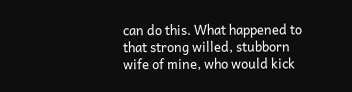can do this. What happened to that strong willed, stubborn wife of mine, who would kick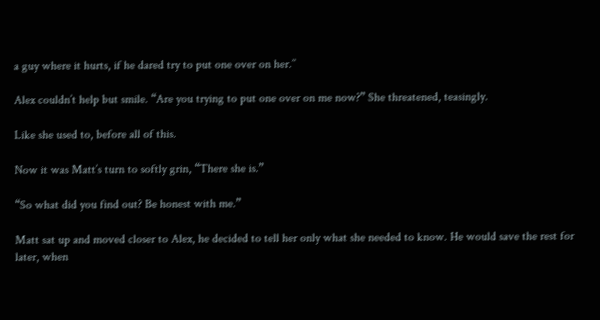a guy where it hurts, if he dared try to put one over on her.’’

Alex couldn’t help but smile. “Are you trying to put one over on me now?” She threatened, teasingly.

Like she used to, before all of this.

Now it was Matt’s turn to softly grin, “There she is.”

“So what did you find out? Be honest with me.”

Matt sat up and moved closer to Alex, he decided to tell her only what she needed to know. He would save the rest for later, when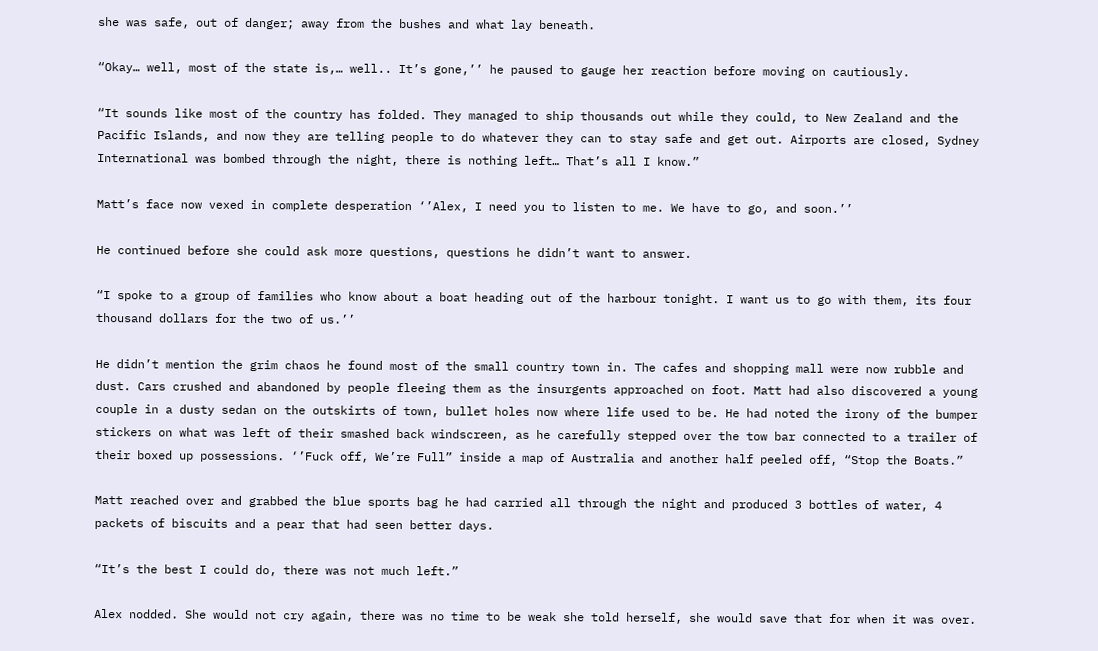she was safe, out of danger; away from the bushes and what lay beneath.

“Okay… well, most of the state is,… well.. It’s gone,’’ he paused to gauge her reaction before moving on cautiously.

“It sounds like most of the country has folded. They managed to ship thousands out while they could, to New Zealand and the Pacific Islands, and now they are telling people to do whatever they can to stay safe and get out. Airports are closed, Sydney International was bombed through the night, there is nothing left… That’s all I know.”

Matt’s face now vexed in complete desperation ‘’Alex, I need you to listen to me. We have to go, and soon.’’

He continued before she could ask more questions, questions he didn’t want to answer.

“I spoke to a group of families who know about a boat heading out of the harbour tonight. I want us to go with them, its four thousand dollars for the two of us.’’

He didn’t mention the grim chaos he found most of the small country town in. The cafes and shopping mall were now rubble and dust. Cars crushed and abandoned by people fleeing them as the insurgents approached on foot. Matt had also discovered a young couple in a dusty sedan on the outskirts of town, bullet holes now where life used to be. He had noted the irony of the bumper stickers on what was left of their smashed back windscreen, as he carefully stepped over the tow bar connected to a trailer of their boxed up possessions. ‘’Fuck off, We’re Full” inside a map of Australia and another half peeled off, “Stop the Boats.”

Matt reached over and grabbed the blue sports bag he had carried all through the night and produced 3 bottles of water, 4 packets of biscuits and a pear that had seen better days.

“It’s the best I could do, there was not much left.”

Alex nodded. She would not cry again, there was no time to be weak she told herself, she would save that for when it was over.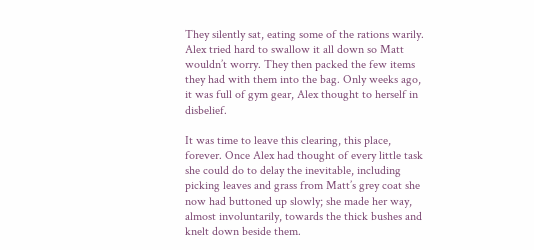They silently sat, eating some of the rations warily. Alex tried hard to swallow it all down so Matt wouldn’t worry. They then packed the few items they had with them into the bag. Only weeks ago, it was full of gym gear, Alex thought to herself in disbelief.

It was time to leave this clearing, this place, forever. Once Alex had thought of every little task she could do to delay the inevitable, including picking leaves and grass from Matt’s grey coat she now had buttoned up slowly; she made her way, almost involuntarily, towards the thick bushes and knelt down beside them.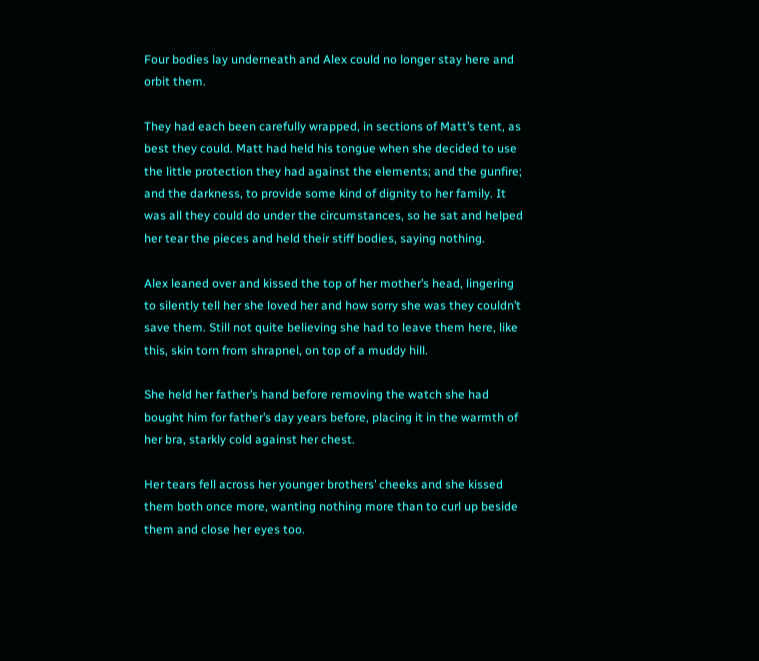Four bodies lay underneath and Alex could no longer stay here and orbit them.

They had each been carefully wrapped, in sections of Matt’s tent, as best they could. Matt had held his tongue when she decided to use the little protection they had against the elements; and the gunfire; and the darkness, to provide some kind of dignity to her family. It was all they could do under the circumstances, so he sat and helped her tear the pieces and held their stiff bodies, saying nothing.

Alex leaned over and kissed the top of her mother’s head, lingering to silently tell her she loved her and how sorry she was they couldn’t save them. Still not quite believing she had to leave them here, like this, skin torn from shrapnel, on top of a muddy hill.

She held her father’s hand before removing the watch she had bought him for father’s day years before, placing it in the warmth of her bra, starkly cold against her chest.

Her tears fell across her younger brothers’ cheeks and she kissed them both once more, wanting nothing more than to curl up beside them and close her eyes too.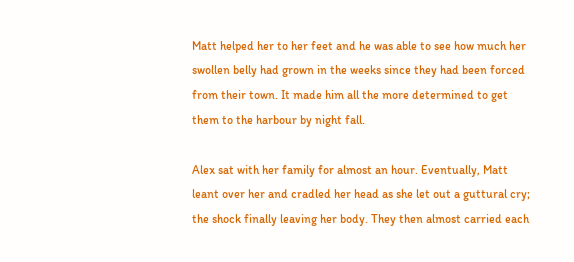Matt helped her to her feet and he was able to see how much her swollen belly had grown in the weeks since they had been forced from their town. It made him all the more determined to get them to the harbour by night fall.

Alex sat with her family for almost an hour. Eventually, Matt leant over her and cradled her head as she let out a guttural cry; the shock finally leaving her body. They then almost carried each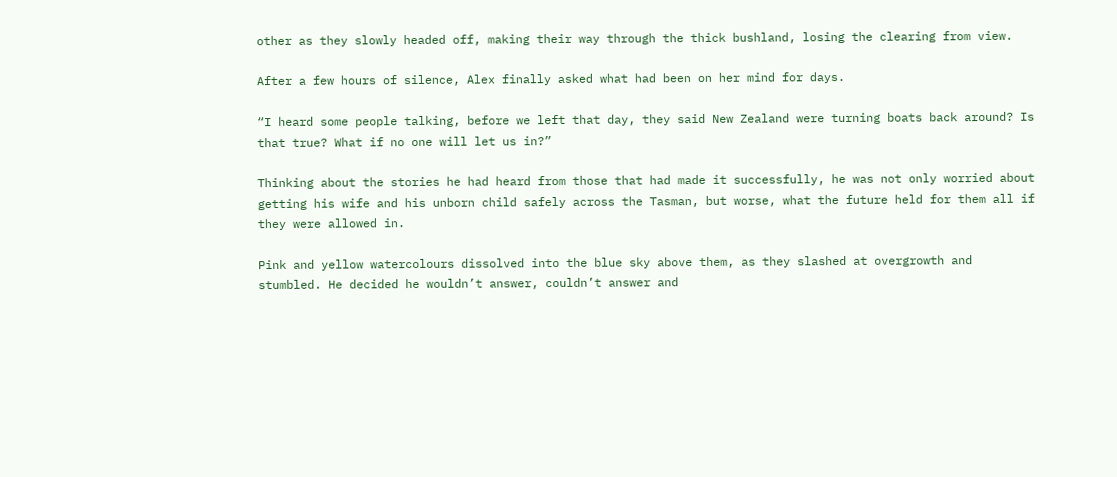other as they slowly headed off, making their way through the thick bushland, losing the clearing from view.

After a few hours of silence, Alex finally asked what had been on her mind for days.

“I heard some people talking, before we left that day, they said New Zealand were turning boats back around? Is that true? What if no one will let us in?”

Thinking about the stories he had heard from those that had made it successfully, he was not only worried about getting his wife and his unborn child safely across the Tasman, but worse, what the future held for them all if they were allowed in.

Pink and yellow watercolours dissolved into the blue sky above them, as they slashed at overgrowth and stumbled. He decided he wouldn’t answer, couldn’t answer and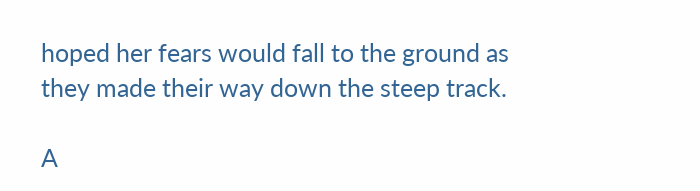hoped her fears would fall to the ground as they made their way down the steep track.

A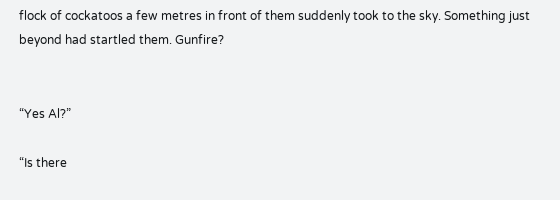flock of cockatoos a few metres in front of them suddenly took to the sky. Something just beyond had startled them. Gunfire?


“Yes Al?”

“Is there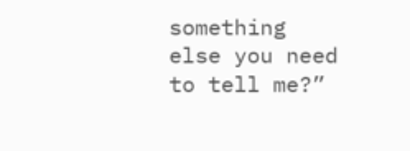something else you need to tell me?”